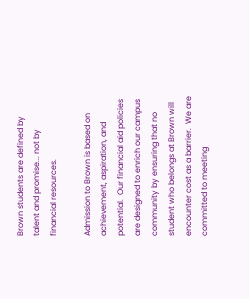Brown students are defined by talent and promise... not by financial resources.

Admission to Brown is based on achievement, aspiration, and potential.  Our financial aid policies are designed to enrich our campus community by ensuring that no student who belongs at Brown will encounter cost as a barrier.  We are committed to meeting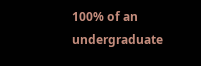100% of an undergraduate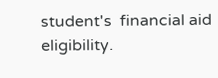student's  financial aid eligibility.